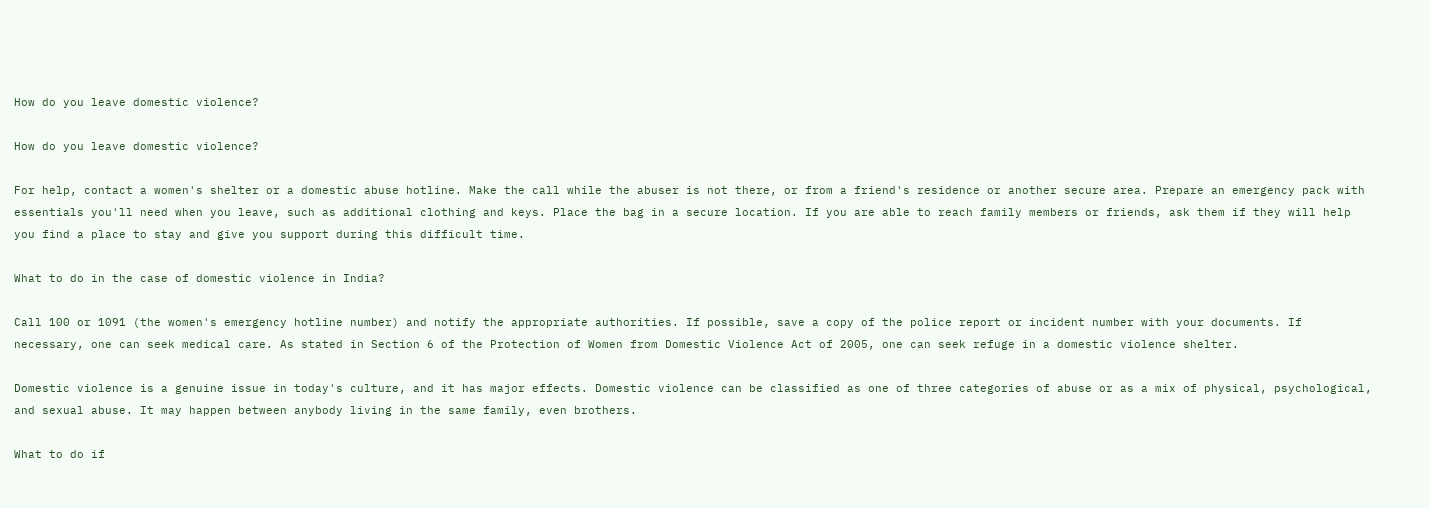How do you leave domestic violence?

How do you leave domestic violence?

For help, contact a women's shelter or a domestic abuse hotline. Make the call while the abuser is not there, or from a friend's residence or another secure area. Prepare an emergency pack with essentials you'll need when you leave, such as additional clothing and keys. Place the bag in a secure location. If you are able to reach family members or friends, ask them if they will help you find a place to stay and give you support during this difficult time.

What to do in the case of domestic violence in India?

Call 100 or 1091 (the women's emergency hotline number) and notify the appropriate authorities. If possible, save a copy of the police report or incident number with your documents. If necessary, one can seek medical care. As stated in Section 6 of the Protection of Women from Domestic Violence Act of 2005, one can seek refuge in a domestic violence shelter.

Domestic violence is a genuine issue in today's culture, and it has major effects. Domestic violence can be classified as one of three categories of abuse or as a mix of physical, psychological, and sexual abuse. It may happen between anybody living in the same family, even brothers.

What to do if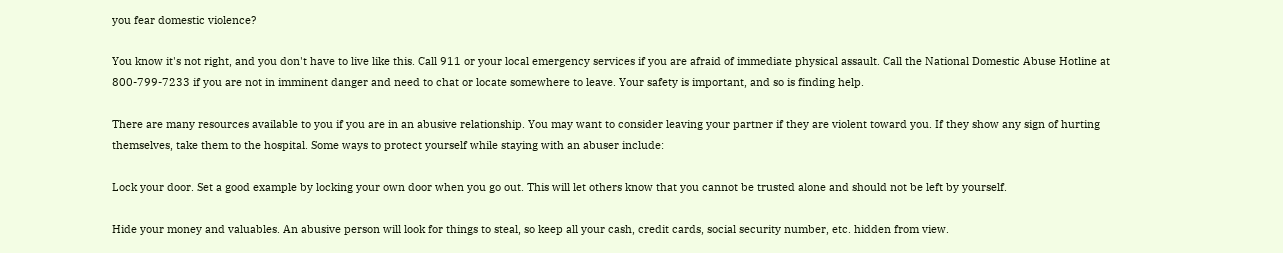you fear domestic violence?

You know it's not right, and you don't have to live like this. Call 911 or your local emergency services if you are afraid of immediate physical assault. Call the National Domestic Abuse Hotline at 800-799-7233 if you are not in imminent danger and need to chat or locate somewhere to leave. Your safety is important, and so is finding help.

There are many resources available to you if you are in an abusive relationship. You may want to consider leaving your partner if they are violent toward you. If they show any sign of hurting themselves, take them to the hospital. Some ways to protect yourself while staying with an abuser include:

Lock your door. Set a good example by locking your own door when you go out. This will let others know that you cannot be trusted alone and should not be left by yourself.

Hide your money and valuables. An abusive person will look for things to steal, so keep all your cash, credit cards, social security number, etc. hidden from view.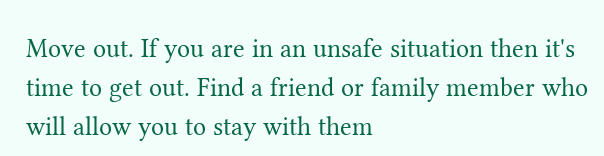Move out. If you are in an unsafe situation then it's time to get out. Find a friend or family member who will allow you to stay with them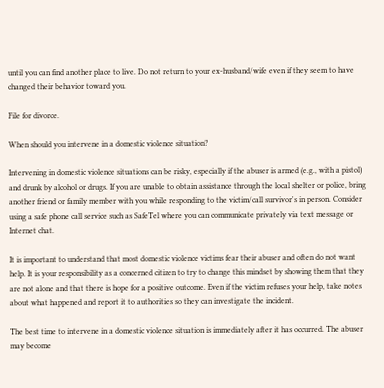until you can find another place to live. Do not return to your ex-husband/wife even if they seem to have changed their behavior toward you.

File for divorce.

When should you intervene in a domestic violence situation?

Intervening in domestic violence situations can be risky, especially if the abuser is armed (e.g., with a pistol) and drunk by alcohol or drugs. If you are unable to obtain assistance through the local shelter or police, bring another friend or family member with you while responding to the victim/call survivor's in person. Consider using a safe phone call service such as SafeTel where you can communicate privately via text message or Internet chat.

It is important to understand that most domestic violence victims fear their abuser and often do not want help. It is your responsibility as a concerned citizen to try to change this mindset by showing them that they are not alone and that there is hope for a positive outcome. Even if the victim refuses your help, take notes about what happened and report it to authorities so they can investigate the incident.

The best time to intervene in a domestic violence situation is immediately after it has occurred. The abuser may become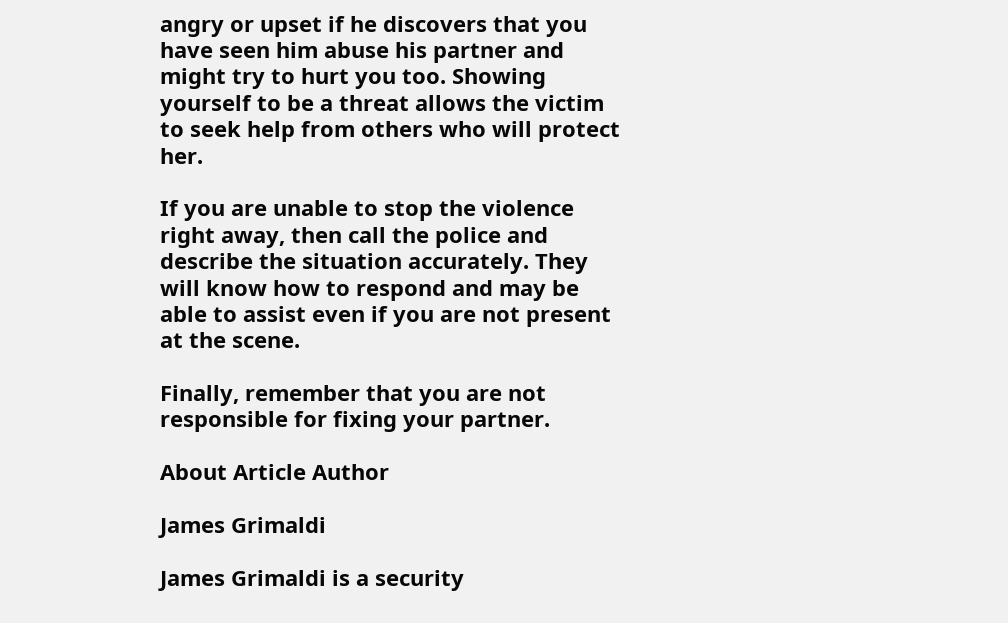angry or upset if he discovers that you have seen him abuse his partner and might try to hurt you too. Showing yourself to be a threat allows the victim to seek help from others who will protect her.

If you are unable to stop the violence right away, then call the police and describe the situation accurately. They will know how to respond and may be able to assist even if you are not present at the scene.

Finally, remember that you are not responsible for fixing your partner.

About Article Author

James Grimaldi

James Grimaldi is a security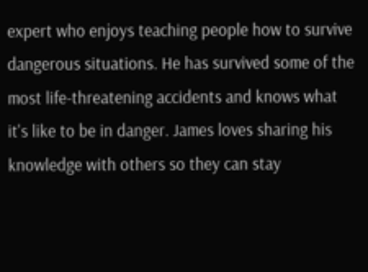expert who enjoys teaching people how to survive dangerous situations. He has survived some of the most life-threatening accidents and knows what it's like to be in danger. James loves sharing his knowledge with others so they can stay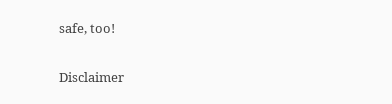safe, too!

Disclaimer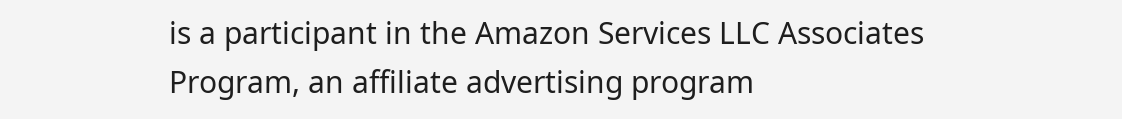is a participant in the Amazon Services LLC Associates Program, an affiliate advertising program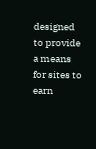designed to provide a means for sites to earn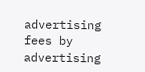advertising fees by advertising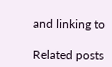and linking to

Related posts